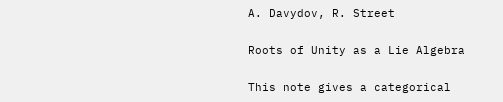A. Davydov, R. Street

Roots of Unity as a Lie Algebra

This note gives a categorical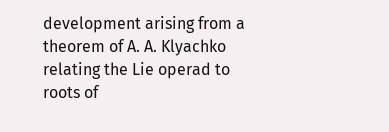development arising from a theorem of A. A. Klyachko relating the Lie operad to roots of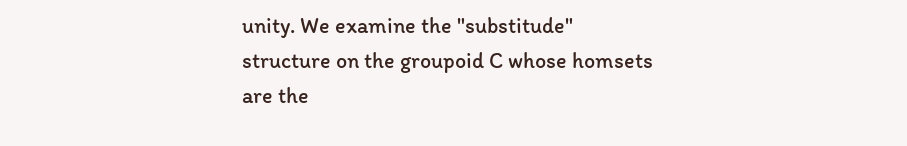unity. We examine the "substitude" structure on the groupoid C whose homsets are the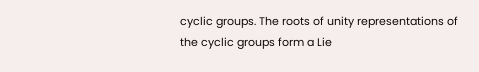cyclic groups. The roots of unity representations of the cyclic groups form a Lie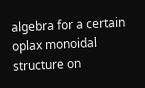algebra for a certain oplax monoidal structure on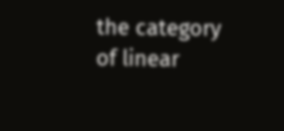the category of linear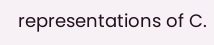representations of C.